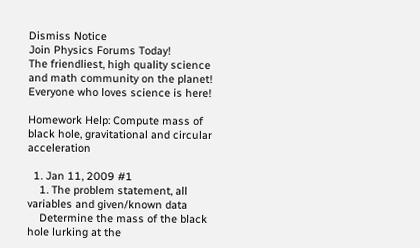Dismiss Notice
Join Physics Forums Today!
The friendliest, high quality science and math community on the planet! Everyone who loves science is here!

Homework Help: Compute mass of black hole, gravitational and circular acceleration

  1. Jan 11, 2009 #1
    1. The problem statement, all variables and given/known data
    Determine the mass of the black hole lurking at the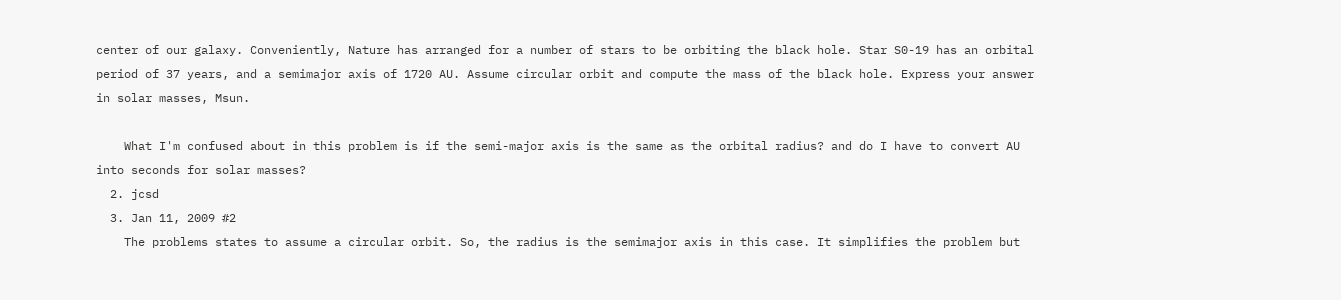center of our galaxy. Conveniently, Nature has arranged for a number of stars to be orbiting the black hole. Star S0-19 has an orbital period of 37 years, and a semimajor axis of 1720 AU. Assume circular orbit and compute the mass of the black hole. Express your answer in solar masses, Msun.

    What I'm confused about in this problem is if the semi-major axis is the same as the orbital radius? and do I have to convert AU into seconds for solar masses?
  2. jcsd
  3. Jan 11, 2009 #2
    The problems states to assume a circular orbit. So, the radius is the semimajor axis in this case. It simplifies the problem but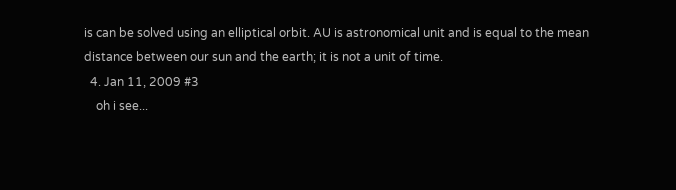is can be solved using an elliptical orbit. AU is astronomical unit and is equal to the mean distance between our sun and the earth; it is not a unit of time.
  4. Jan 11, 2009 #3
    oh i see...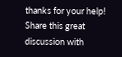thanks for your help!
Share this great discussion with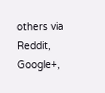others via Reddit, Google+,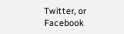Twitter, or Facebook